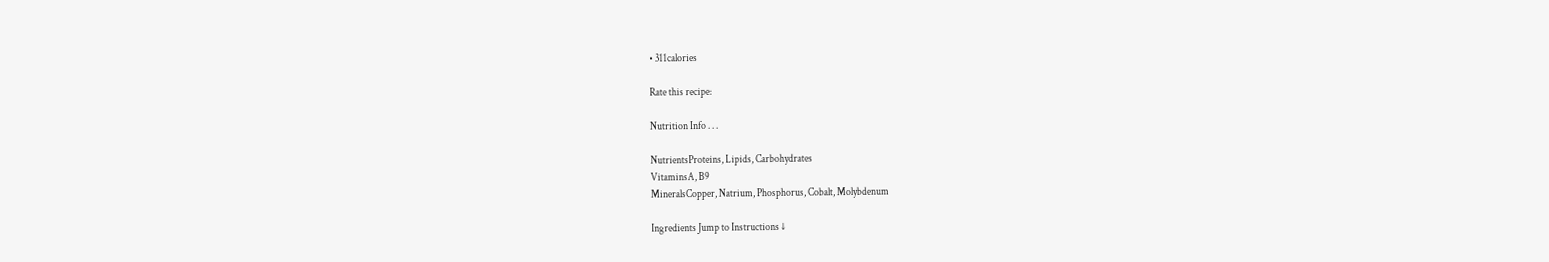• 311calories

Rate this recipe:

Nutrition Info . . .

NutrientsProteins, Lipids, Carbohydrates
VitaminsA, B9
MineralsCopper, Natrium, Phosphorus, Cobalt, Molybdenum

Ingredients Jump to Instructions ↓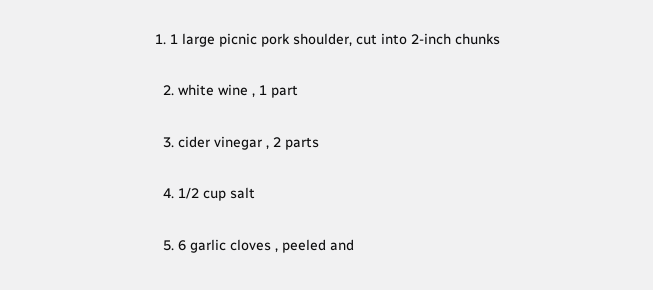1. 1 large picnic pork shoulder, cut into 2-inch chunks

  2. white wine , 1 part

  3. cider vinegar , 2 parts

  4. 1/2 cup salt

  5. 6 garlic cloves , peeled and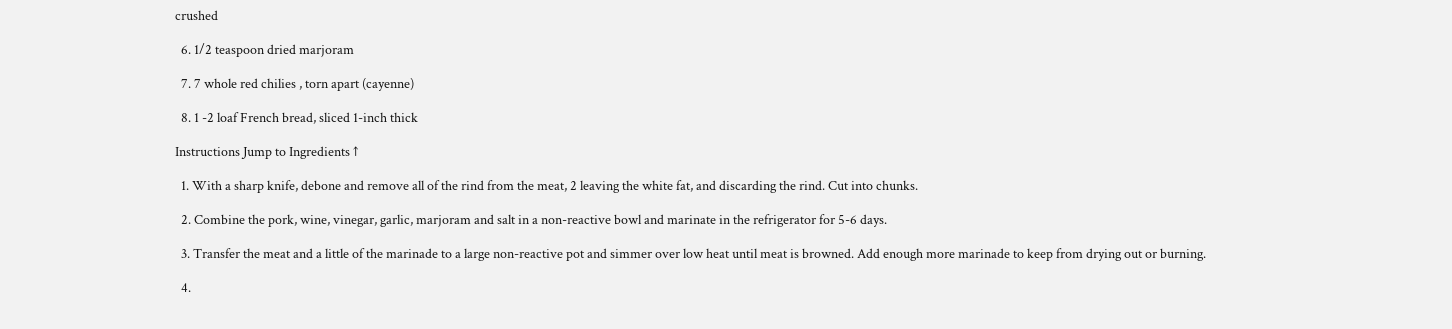crushed

  6. 1/2 teaspoon dried marjoram

  7. 7 whole red chilies , torn apart (cayenne)

  8. 1 -2 loaf French bread, sliced 1-inch thick

Instructions Jump to Ingredients ↑

  1. With a sharp knife, debone and remove all of the rind from the meat, 2 leaving the white fat, and discarding the rind. Cut into chunks.

  2. Combine the pork, wine, vinegar, garlic, marjoram and salt in a non-reactive bowl and marinate in the refrigerator for 5-6 days.

  3. Transfer the meat and a little of the marinade to a large non-reactive pot and simmer over low heat until meat is browned. Add enough more marinade to keep from drying out or burning.

  4.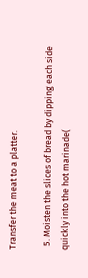Transfer the meat to a platter.

  5. Moisten the slices of bread by dipping each side quickly into the hot marinade(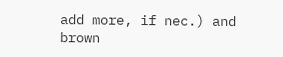add more, if nec.) and brown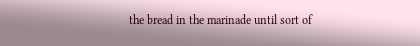the bread in the marinade until sort of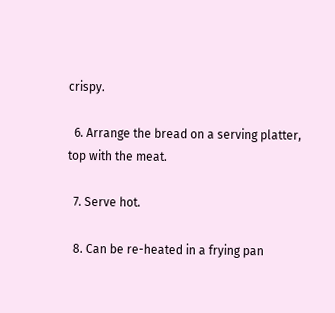crispy.

  6. Arrange the bread on a serving platter, top with the meat.

  7. Serve hot.

  8. Can be re-heated in a frying pan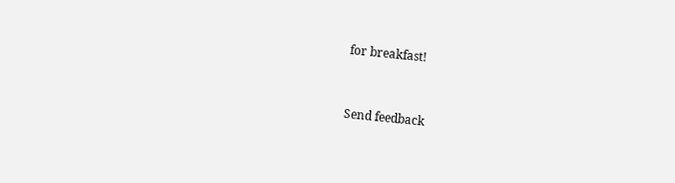for breakfast!


Send feedback